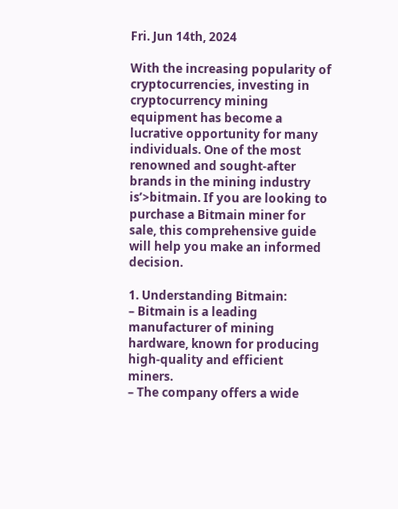Fri. Jun 14th, 2024

With the increasing popularity of cryptocurrencies, investing in cryptocurrency mining equipment has become a lucrative opportunity for many individuals. One of the most renowned and sought-after brands in the mining industry is’>bitmain. If you are looking to purchase a Bitmain miner for sale, this comprehensive guide will help you make an informed decision.

1. Understanding Bitmain:
– Bitmain is a leading manufacturer of mining hardware, known for producing high-quality and efficient miners.
– The company offers a wide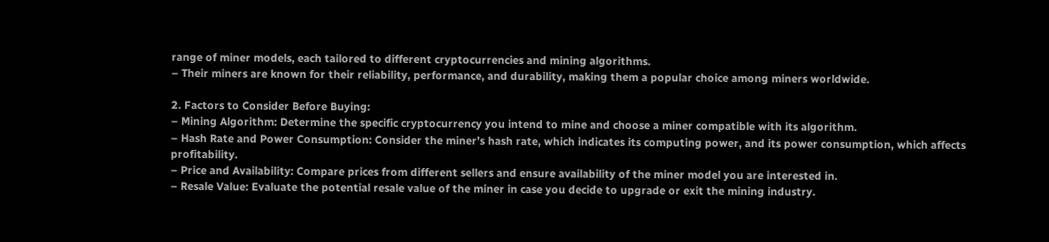range of miner models, each tailored to different cryptocurrencies and mining algorithms.
– Their miners are known for their reliability, performance, and durability, making them a popular choice among miners worldwide.

2. Factors to Consider Before Buying:
– Mining Algorithm: Determine the specific cryptocurrency you intend to mine and choose a miner compatible with its algorithm.
– Hash Rate and Power Consumption: Consider the miner’s hash rate, which indicates its computing power, and its power consumption, which affects profitability.
– Price and Availability: Compare prices from different sellers and ensure availability of the miner model you are interested in.
– Resale Value: Evaluate the potential resale value of the miner in case you decide to upgrade or exit the mining industry.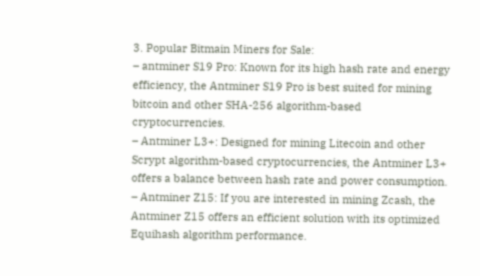3. Popular Bitmain Miners for Sale:
– antminer S19 Pro: Known for its high hash rate and energy efficiency, the Antminer S19 Pro is best suited for mining bitcoin and other SHA-256 algorithm-based cryptocurrencies.
– Antminer L3+: Designed for mining Litecoin and other Scrypt algorithm-based cryptocurrencies, the Antminer L3+ offers a balance between hash rate and power consumption.
– Antminer Z15: If you are interested in mining Zcash, the Antminer Z15 offers an efficient solution with its optimized Equihash algorithm performance.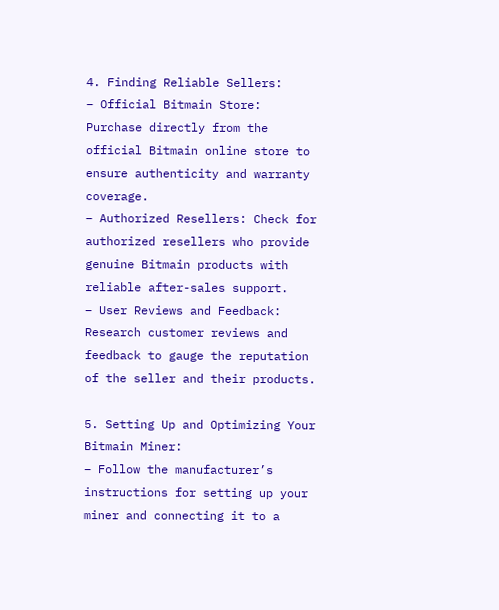4. Finding Reliable Sellers:
– Official Bitmain Store: Purchase directly from the official Bitmain online store to ensure authenticity and warranty coverage.
– Authorized Resellers: Check for authorized resellers who provide genuine Bitmain products with reliable after-sales support.
– User Reviews and Feedback: Research customer reviews and feedback to gauge the reputation of the seller and their products.

5. Setting Up and Optimizing Your Bitmain Miner:
– Follow the manufacturer’s instructions for setting up your miner and connecting it to a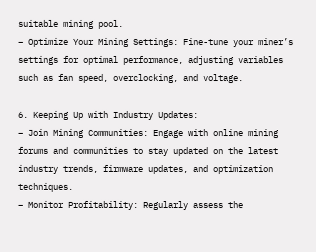suitable mining pool.
– Optimize Your Mining Settings: Fine-tune your miner’s settings for optimal performance, adjusting variables such as fan speed, overclocking, and voltage.

6. Keeping Up with Industry Updates:
– Join Mining Communities: Engage with online mining forums and communities to stay updated on the latest industry trends, firmware updates, and optimization techniques.
– Monitor Profitability: Regularly assess the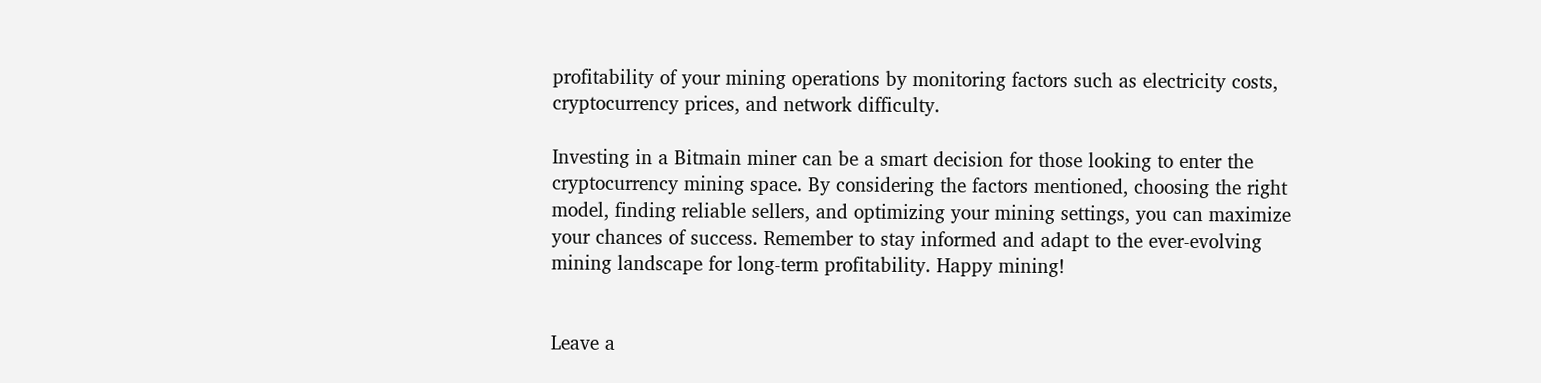profitability of your mining operations by monitoring factors such as electricity costs, cryptocurrency prices, and network difficulty.

Investing in a Bitmain miner can be a smart decision for those looking to enter the cryptocurrency mining space. By considering the factors mentioned, choosing the right model, finding reliable sellers, and optimizing your mining settings, you can maximize your chances of success. Remember to stay informed and adapt to the ever-evolving mining landscape for long-term profitability. Happy mining!


Leave a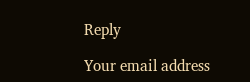Reply

Your email address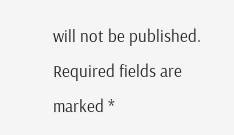will not be published. Required fields are marked *